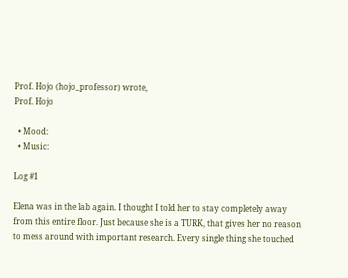Prof. Hojo (hojo_professor) wrote,
Prof. Hojo

  • Mood:
  • Music:

Log #1

Elena was in the lab again. I thought I told her to stay completely away from this entire floor. Just because she is a TURK, that gives her no reason to mess around with important research. Every single thing she touched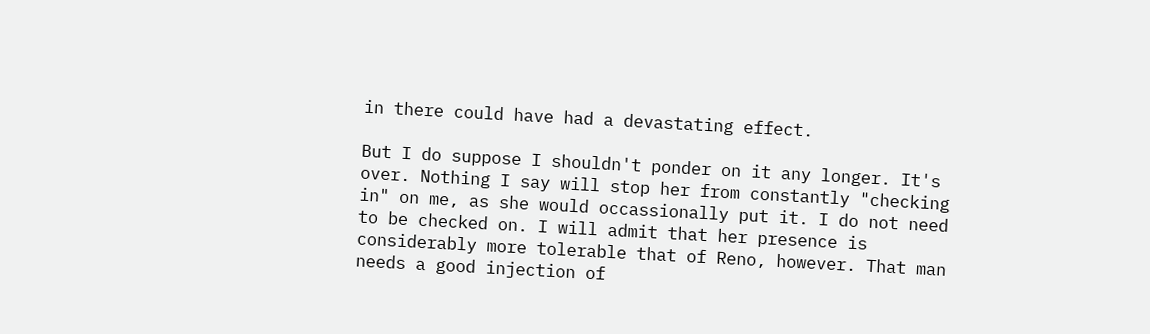in there could have had a devastating effect.

But I do suppose I shouldn't ponder on it any longer. It's over. Nothing I say will stop her from constantly "checking in" on me, as she would occassionally put it. I do not need to be checked on. I will admit that her presence is considerably more tolerable that of Reno, however. That man needs a good injection of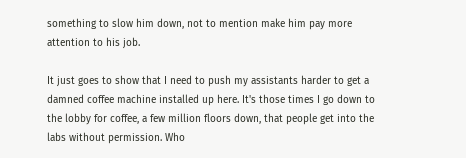something to slow him down, not to mention make him pay more attention to his job.

It just goes to show that I need to push my assistants harder to get a damned coffee machine installed up here. It's those times I go down to the lobby for coffee, a few million floors down, that people get into the labs without permission. Who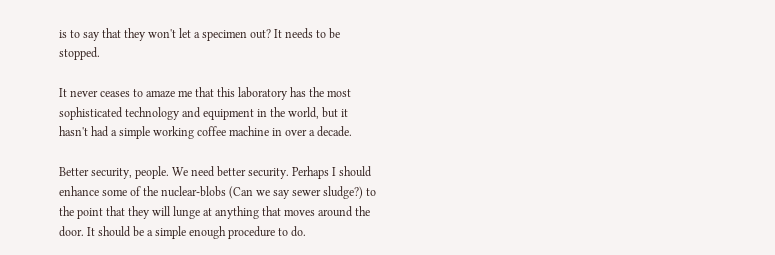is to say that they won't let a specimen out? It needs to be stopped.

It never ceases to amaze me that this laboratory has the most sophisticated technology and equipment in the world, but it hasn't had a simple working coffee machine in over a decade.

Better security, people. We need better security. Perhaps I should enhance some of the nuclear-blobs (Can we say sewer sludge?) to the point that they will lunge at anything that moves around the door. It should be a simple enough procedure to do.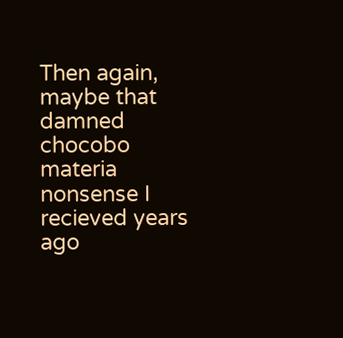Then again, maybe that damned chocobo materia nonsense I recieved years ago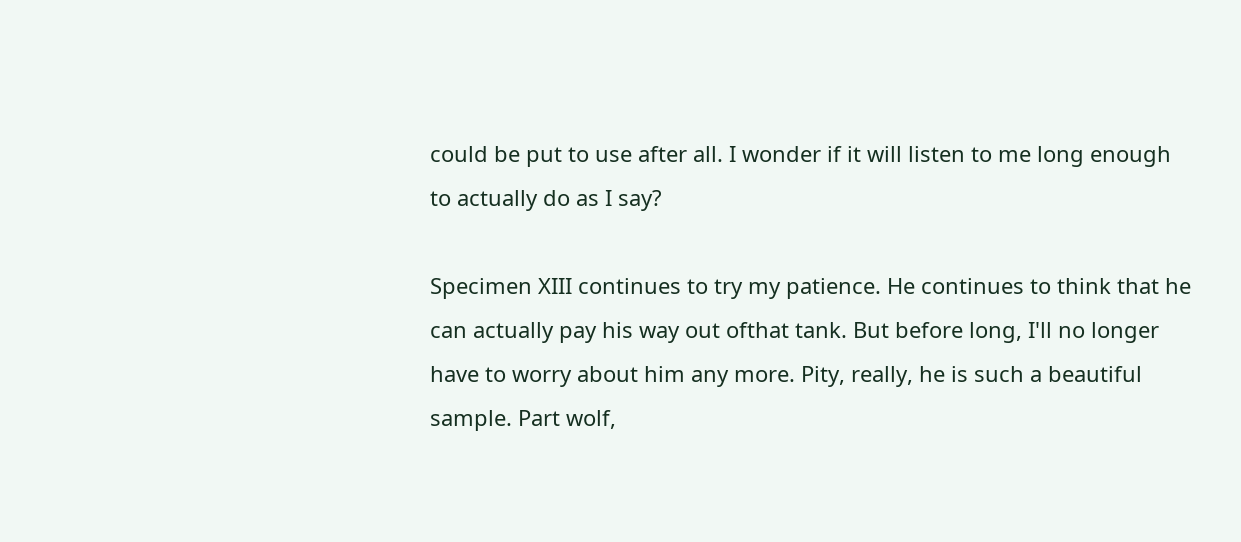could be put to use after all. I wonder if it will listen to me long enough to actually do as I say?

Specimen XIII continues to try my patience. He continues to think that he can actually pay his way out ofthat tank. But before long, I'll no longer have to worry about him any more. Pity, really, he is such a beautiful sample. Part wolf,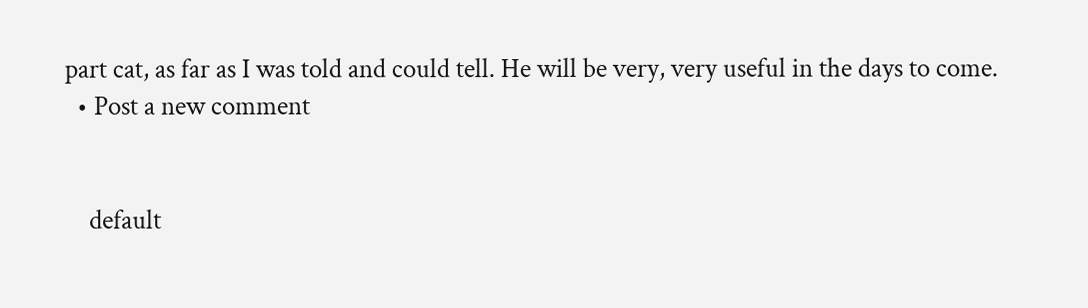part cat, as far as I was told and could tell. He will be very, very useful in the days to come.
  • Post a new comment


    default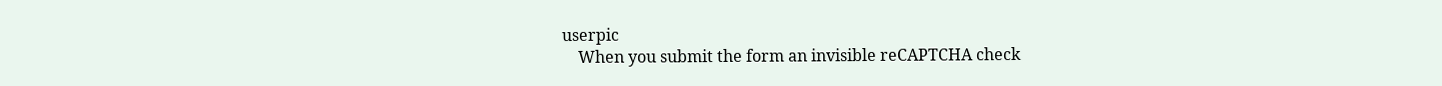userpic
    When you submit the form an invisible reCAPTCHA check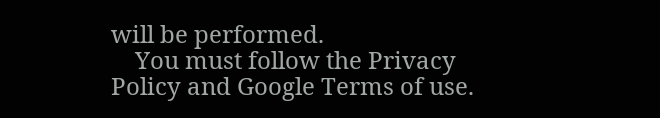will be performed.
    You must follow the Privacy Policy and Google Terms of use.